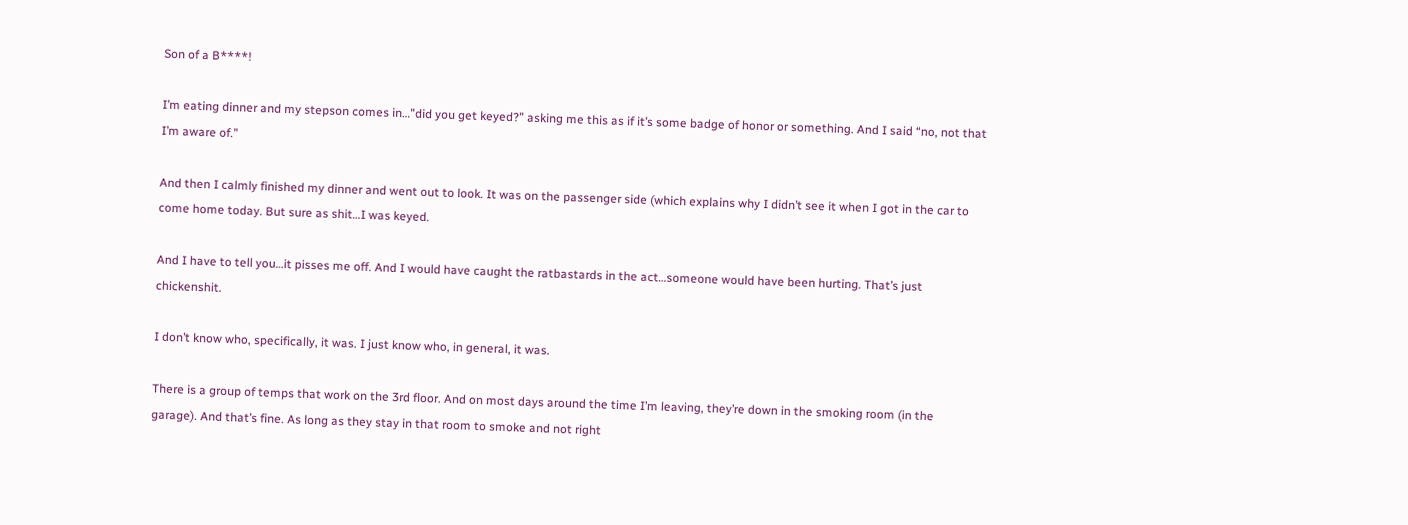Son of a B****!

I’m eating dinner and my stepson comes in…”did you get keyed?” asking me this as if it’s some badge of honor or something. And I said “no, not that I’m aware of.”

And then I calmly finished my dinner and went out to look. It was on the passenger side (which explains why I didn’t see it when I got in the car to come home today. But sure as shit…I was keyed.

And I have to tell you…it pisses me off. And I would have caught the ratbastards in the act…someone would have been hurting. That’s just chickenshit.

I don’t know who, specifically, it was. I just know who, in general, it was.

There is a group of temps that work on the 3rd floor. And on most days around the time I’m leaving, they’re down in the smoking room (in the garage). And that’s fine. As long as they stay in that room to smoke and not right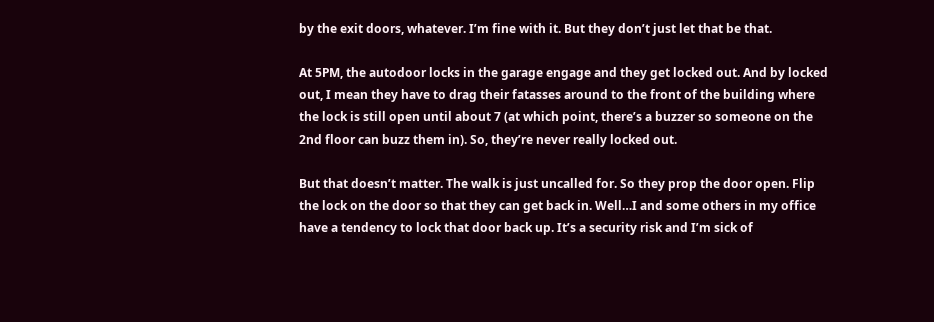by the exit doors, whatever. I’m fine with it. But they don’t just let that be that.

At 5PM, the autodoor locks in the garage engage and they get locked out. And by locked out, I mean they have to drag their fatasses around to the front of the building where the lock is still open until about 7 (at which point, there’s a buzzer so someone on the 2nd floor can buzz them in). So, they’re never really locked out.

But that doesn’t matter. The walk is just uncalled for. So they prop the door open. Flip the lock on the door so that they can get back in. Well…I and some others in my office have a tendency to lock that door back up. It’s a security risk and I’m sick of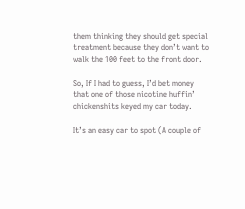them thinking they should get special treatment because they don’t want to walk the 100 feet to the front door.

So, If I had to guess, I’d bet money that one of those nicotine huffin’ chickenshits keyed my car today.

It’s an easy car to spot (A couple of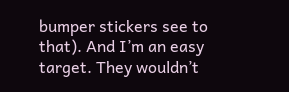bumper stickers see to that). And I’m an easy target. They wouldn’t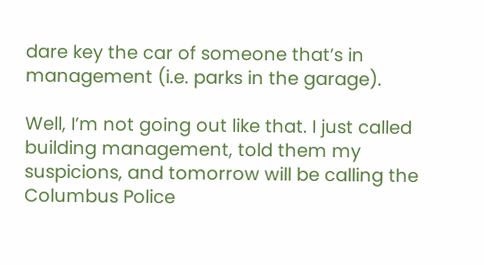dare key the car of someone that’s in management (i.e. parks in the garage).

Well, I’m not going out like that. I just called building management, told them my suspicions, and tomorrow will be calling the Columbus Police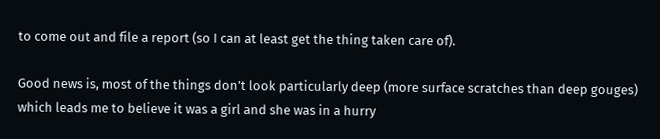to come out and file a report (so I can at least get the thing taken care of).

Good news is, most of the things don’t look particularly deep (more surface scratches than deep gouges) which leads me to believe it was a girl and she was in a hurry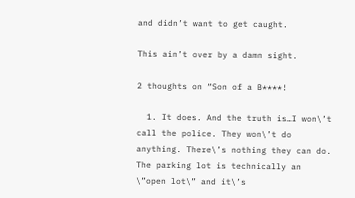and didn’t want to get caught.

This ain’t over by a damn sight.

2 thoughts on “Son of a B****!

  1. It does. And the truth is…I won\’t call the police. They won\’t do anything. There\’s nothing they can do. The parking lot is technically an \”open lot\” and it\’s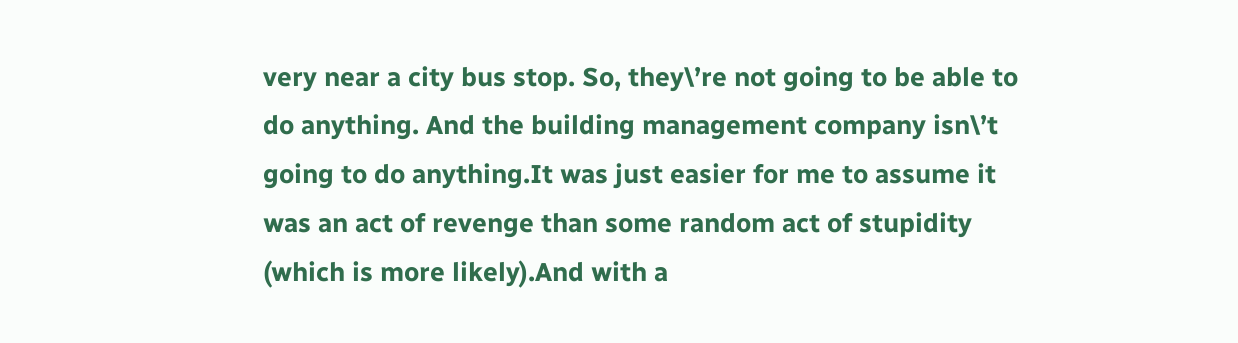very near a city bus stop. So, they\’re not going to be able to do anything. And the building management company isn\’t going to do anything.It was just easier for me to assume it was an act of revenge than some random act of stupidity (which is more likely).And with a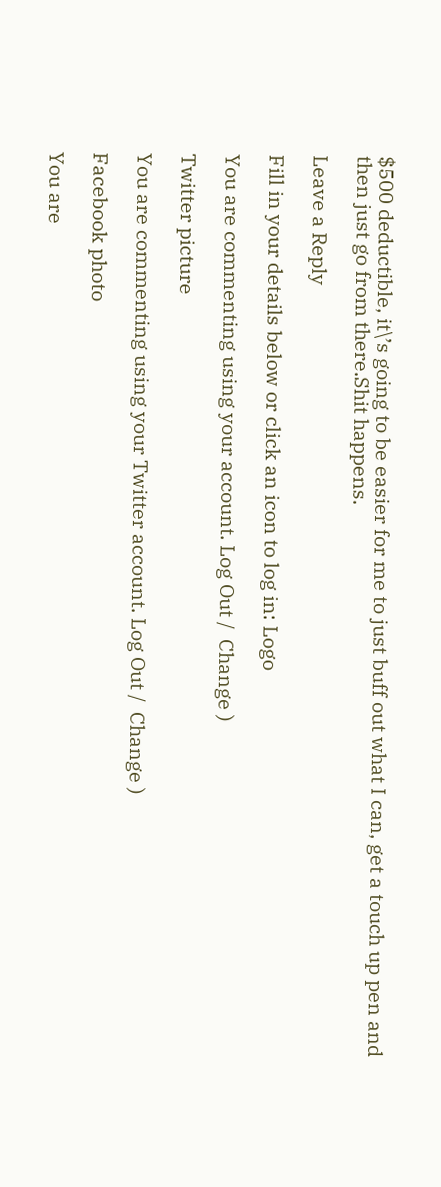$500 deductible, it\’s going to be easier for me to just buff out what I can, get a touch up pen and then just go from there.Shit happens.

Leave a Reply

Fill in your details below or click an icon to log in: Logo

You are commenting using your account. Log Out /  Change )

Twitter picture

You are commenting using your Twitter account. Log Out /  Change )

Facebook photo

You are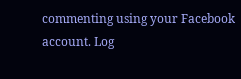commenting using your Facebook account. Log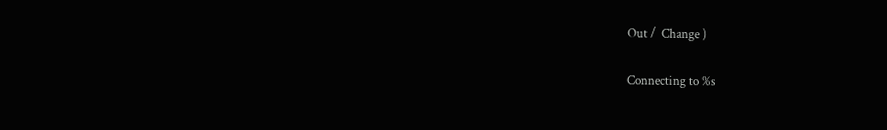Out /  Change )

Connecting to %s